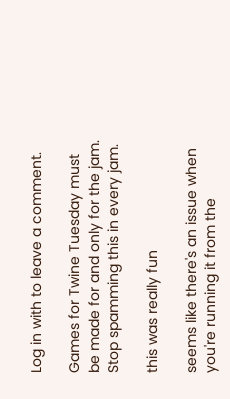Log in with to leave a comment.

Games for Twine Tuesday must be made for and only for the jam. Stop spamming this in every jam.

this was really fun

seems like there's an issue when you're running it from the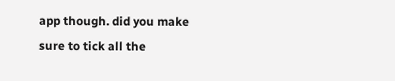app though. did you make sure to tick all the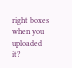right boxes when you uploaded it?